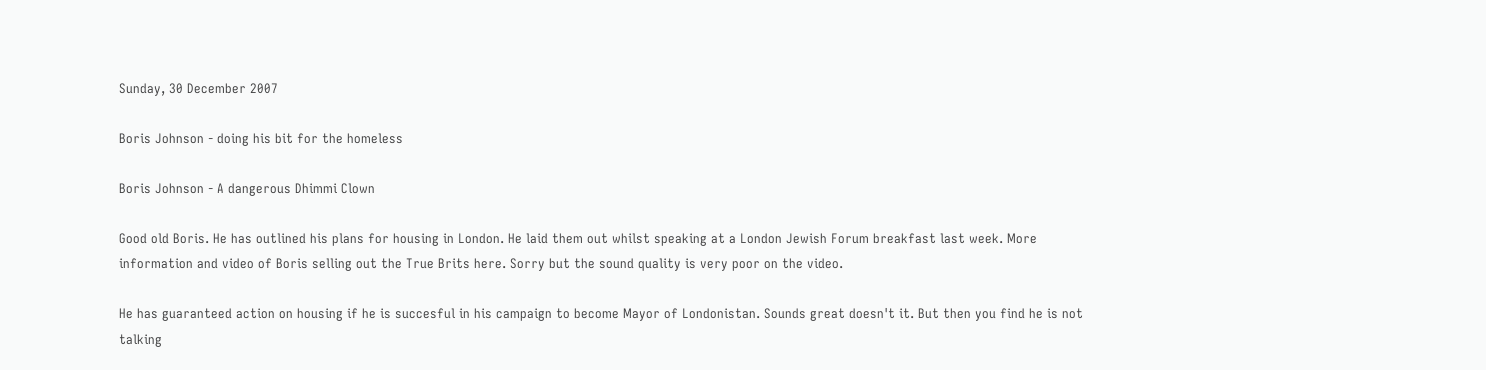Sunday, 30 December 2007

Boris Johnson - doing his bit for the homeless

Boris Johnson - A dangerous Dhimmi Clown

Good old Boris. He has outlined his plans for housing in London. He laid them out whilst speaking at a London Jewish Forum breakfast last week. More information and video of Boris selling out the True Brits here. Sorry but the sound quality is very poor on the video.

He has guaranteed action on housing if he is succesful in his campaign to become Mayor of Londonistan. Sounds great doesn't it. But then you find he is not talking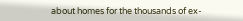about homes for the thousands of ex-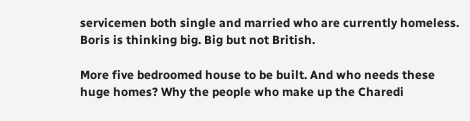servicemen both single and married who are currently homeless. Boris is thinking big. Big but not British.

More five bedroomed house to be built. And who needs these huge homes? Why the people who make up the Charedi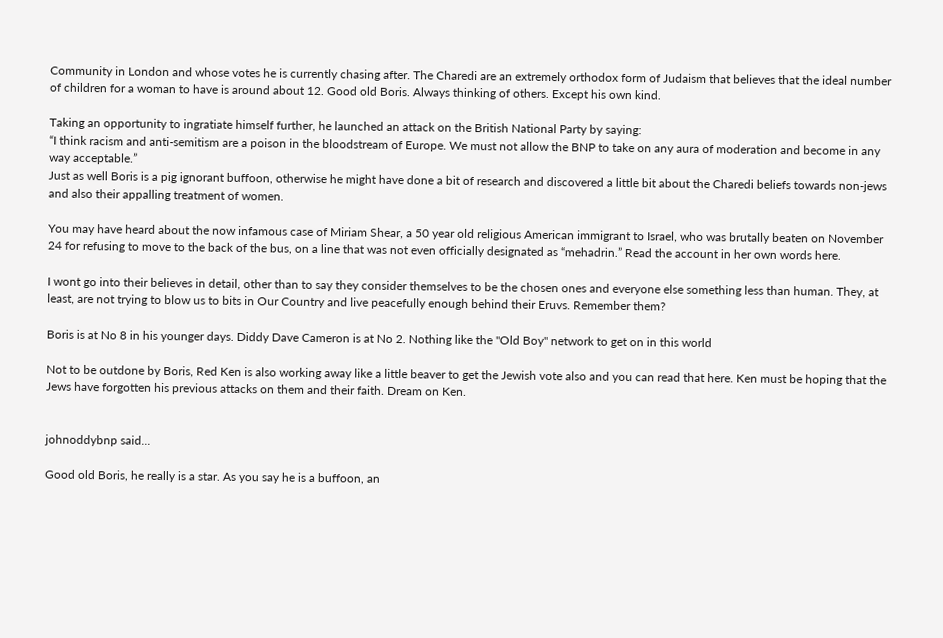Community in London and whose votes he is currently chasing after. The Charedi are an extremely orthodox form of Judaism that believes that the ideal number of children for a woman to have is around about 12. Good old Boris. Always thinking of others. Except his own kind.

Taking an opportunity to ingratiate himself further, he launched an attack on the British National Party by saying:
“I think racism and anti-semitism are a poison in the bloodstream of Europe. We must not allow the BNP to take on any aura of moderation and become in any way acceptable.”
Just as well Boris is a pig ignorant buffoon, otherwise he might have done a bit of research and discovered a little bit about the Charedi beliefs towards non-jews and also their appalling treatment of women.

You may have heard about the now infamous case of Miriam Shear, a 50 year old religious American immigrant to Israel, who was brutally beaten on November 24 for refusing to move to the back of the bus, on a line that was not even officially designated as “mehadrin.” Read the account in her own words here.

I wont go into their believes in detail, other than to say they consider themselves to be the chosen ones and everyone else something less than human. They, at least, are not trying to blow us to bits in Our Country and live peacefully enough behind their Eruvs. Remember them?

Boris is at No 8 in his younger days. Diddy Dave Cameron is at No 2. Nothing like the "Old Boy" network to get on in this world

Not to be outdone by Boris, Red Ken is also working away like a little beaver to get the Jewish vote also and you can read that here. Ken must be hoping that the Jews have forgotten his previous attacks on them and their faith. Dream on Ken.


johnoddybnp said...

Good old Boris, he really is a star. As you say he is a buffoon, an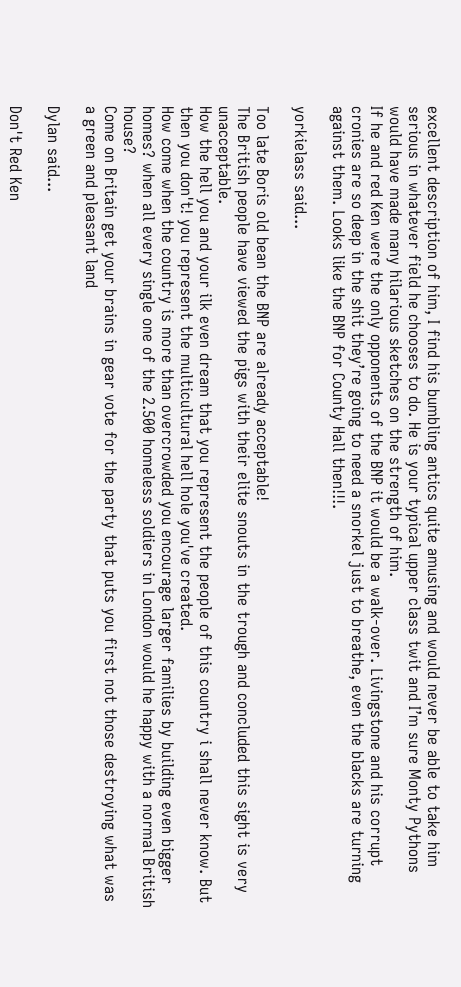excellent description of him, I find his bumbling antics quite amusing and would never be able to take him serious in whatever field he chooses to do. He is your typical upper class twit and I’m sure Monty Pythons would have made many hilarious sketches on the strength of him.
If he and red Ken were the only opponents of the BNP it would be a walk-over. Livingstone and his corrupt cronies are so deep in the shit they’re going to need a snorkel just to breathe, even the blacks are turning against them. Looks like the BNP for County Hall then!!!.

yorkielass said...

Too late Boris old bean the BNP are already acceptable!
The British people have viewed the pigs with their elite snouts in the trough and concluded this sight is very unacceptable.
How the hell you and your ilk even dream that you represent the people of this country i shall never know. But then you don't! you represent the multicultural hell hole you've created.
How come when the country is more than overcrowded you encourage larger families by building even bigger homes? when all every single one of the 2.500 homeless soldiers in London would he happy with a normal British house?
Come on Britain get your brains in gear vote for the party that puts you first not those destroying what was a green and pleasant land

Dylan said...

Don't Red Ken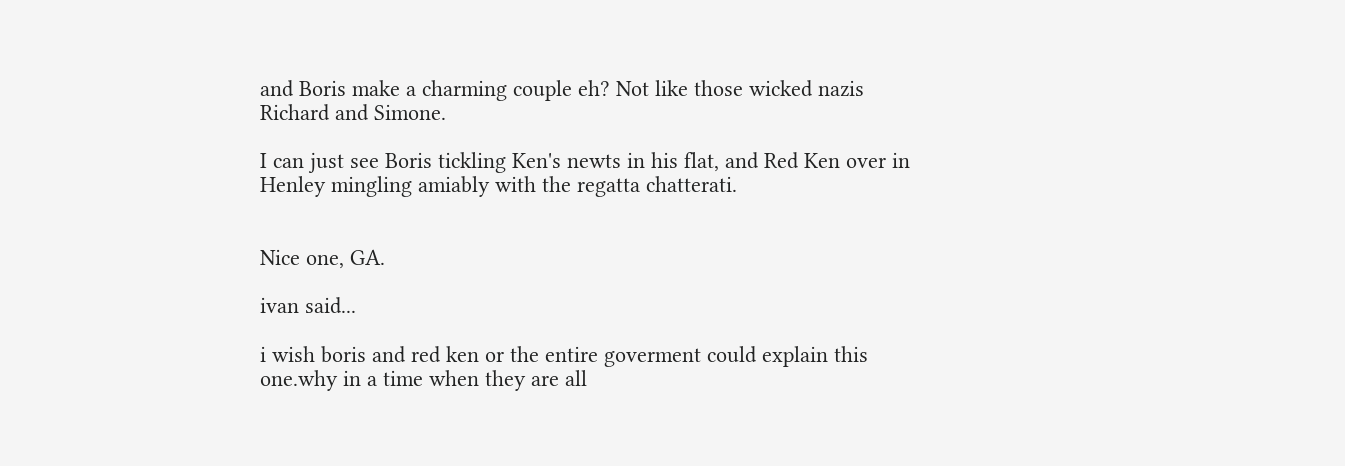and Boris make a charming couple eh? Not like those wicked nazis Richard and Simone.

I can just see Boris tickling Ken's newts in his flat, and Red Ken over in Henley mingling amiably with the regatta chatterati.


Nice one, GA.

ivan said...

i wish boris and red ken or the entire goverment could explain this one.why in a time when they are all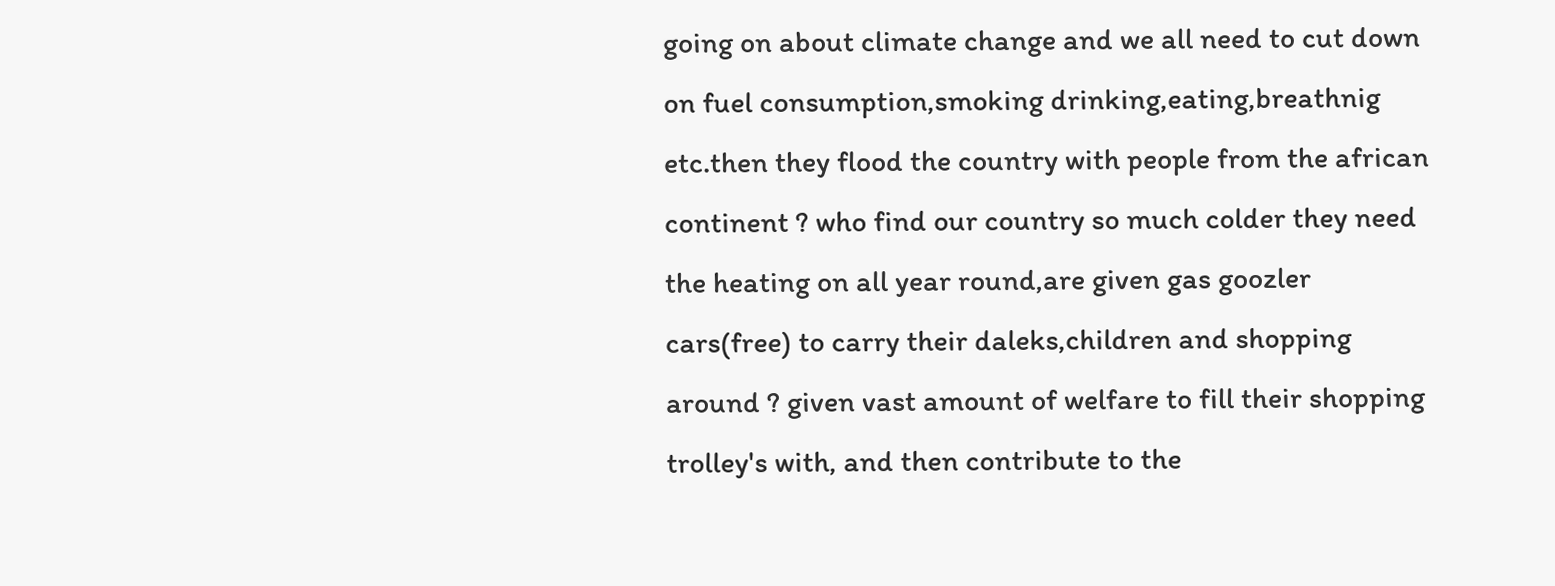going on about climate change and we all need to cut down on fuel consumption,smoking drinking,eating,breathnig etc.then they flood the country with people from the african continent ? who find our country so much colder they need the heating on all year round,are given gas goozler cars(free) to carry their daleks,children and shopping around ? given vast amount of welfare to fill their shopping trolley's with, and then contribute to the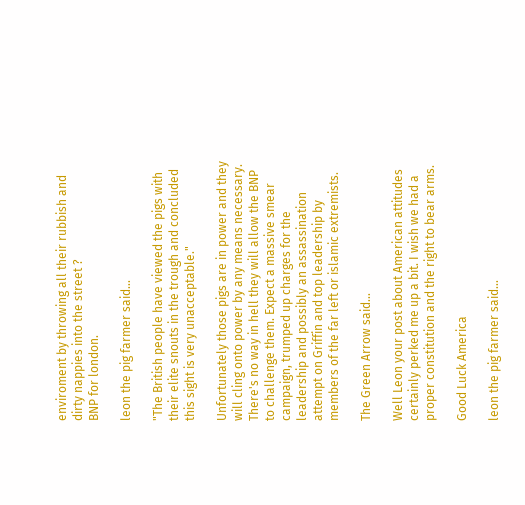enviroment by throwing all their rubbish and dirty nappies into the street ?
BNP for london.

leon the pig farmer said...

"The British people have viewed the pigs with their elite snouts in the trough and concluded this sight is very unacceptable."

Unfortunately those pigs are in power and they will cling onto power by any means necessary. There's no way in hell they will allow the BNP to challenge them. Expect a massive smear campaign, trumped up charges for the leadership and possibly an assassination attempt on Griffin and top leadership by members of the far left or islamic extremists.

The Green Arrow said...

Well Leon your post about American attitudes certainly perked me up a bit. I wish we had a proper constitution and the right to bear arms.

Good Luck America

leon the pig farmer said...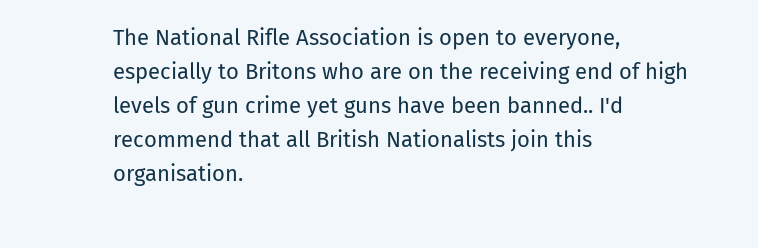The National Rifle Association is open to everyone, especially to Britons who are on the receiving end of high levels of gun crime yet guns have been banned.. I'd recommend that all British Nationalists join this organisation.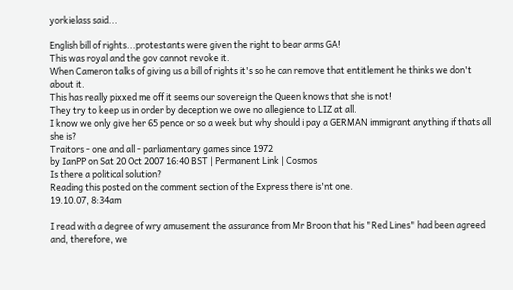yorkielass said...

English bill of rights...protestants were given the right to bear arms GA!
This was royal and the gov cannot revoke it.
When Cameron talks of giving us a bill of rights it's so he can remove that entitlement he thinks we don't about it.
This has really pixxed me off it seems our sovereign the Queen knows that she is not!
They try to keep us in order by deception we owe no allegience to LIZ at all.
I know we only give her 65 pence or so a week but why should i pay a GERMAN immigrant anything if thats all she is?
Traitors - one and all - parliamentary games since 1972
by IanPP on Sat 20 Oct 2007 16:40 BST | Permanent Link | Cosmos
Is there a political solution?
Reading this posted on the comment section of the Express there is'nt one.
19.10.07, 8:34am

I read with a degree of wry amusement the assurance from Mr Broon that his "Red Lines" had been agreed and, therefore, we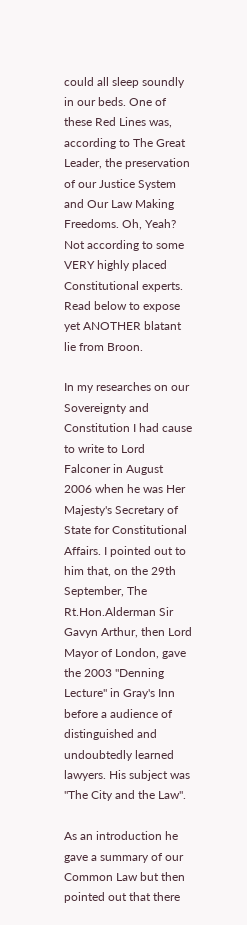could all sleep soundly in our beds. One of these Red Lines was, according to The Great Leader, the preservation of our Justice System and Our Law Making Freedoms. Oh, Yeah? Not according to some VERY highly placed Constitutional experts. Read below to expose yet ANOTHER blatant lie from Broon.

In my researches on our Sovereignty and Constitution I had cause to write to Lord Falconer in August 2006 when he was Her Majesty's Secretary of State for Constitutional Affairs. I pointed out to him that, on the 29th September, The Rt.Hon.Alderman Sir Gavyn Arthur, then Lord Mayor of London, gave the 2003 "Denning Lecture" in Gray's Inn before a audience of distinguished and undoubtedly learned lawyers. His subject was "The City and the Law".

As an introduction he gave a summary of our Common Law but then pointed out that there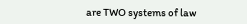are TWO systems of law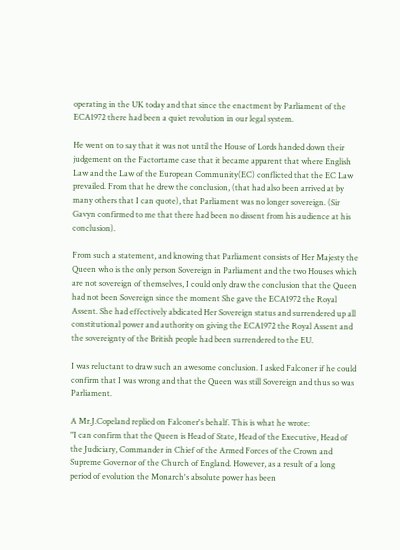operating in the UK today and that since the enactment by Parliament of the ECA1972 there had been a quiet revolution in our legal system.

He went on to say that it was not until the House of Lords handed down their judgement on the Factortame case that it became apparent that where English Law and the Law of the European Community(EC) conflicted that the EC Law prevailed. From that he drew the conclusion, (that had also been arrived at by many others that I can quote), that Parliament was no longer sovereign. (Sir Gavyn confirmed to me that there had been no dissent from his audience at his conclusion).

From such a statement, and knowing that Parliament consists of Her Majesty the Queen who is the only person Sovereign in Parliament and the two Houses which are not sovereign of themselves, I could only draw the conclusion that the Queen had not been Sovereign since the moment She gave the ECA1972 the Royal Assent. She had effectively abdicated Her Sovereign status and surrendered up all constitutional power and authority on giving the ECA1972 the Royal Assent and the sovereignty of the British people had been surrendered to the EU.

I was reluctant to draw such an awesome conclusion. I asked Falconer if he could confirm that I was wrong and that the Queen was still Sovereign and thus so was Parliament.

A Mr.J.Copeland replied on Falconer's behalf. This is what he wrote:
"I can confirm that the Queen is Head of State, Head of the Executive, Head of the Judiciary, Commander in Chief of the Armed Forces of the Crown and Supreme Governor of the Church of England. However, as a result of a long period of evolution the Monarch's absolute power has been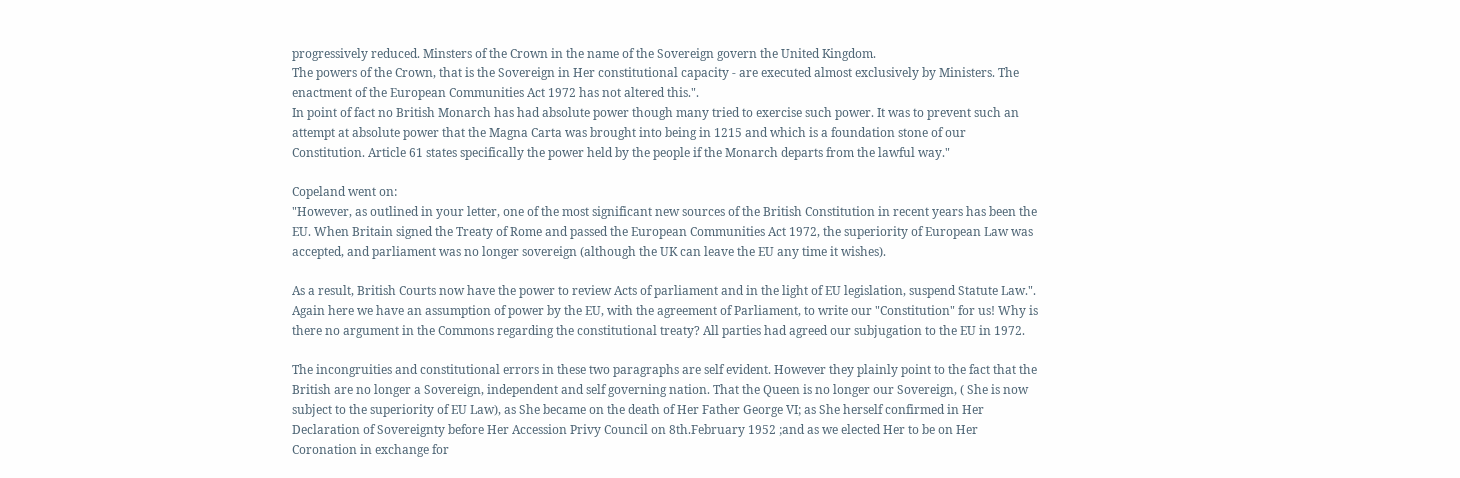progressively reduced. Minsters of the Crown in the name of the Sovereign govern the United Kingdom.
The powers of the Crown, that is the Sovereign in Her constitutional capacity - are executed almost exclusively by Ministers. The enactment of the European Communities Act 1972 has not altered this.".
In point of fact no British Monarch has had absolute power though many tried to exercise such power. It was to prevent such an attempt at absolute power that the Magna Carta was brought into being in 1215 and which is a foundation stone of our Constitution. Article 61 states specifically the power held by the people if the Monarch departs from the lawful way."

Copeland went on:
"However, as outlined in your letter, one of the most significant new sources of the British Constitution in recent years has been the EU. When Britain signed the Treaty of Rome and passed the European Communities Act 1972, the superiority of European Law was accepted, and parliament was no longer sovereign (although the UK can leave the EU any time it wishes).

As a result, British Courts now have the power to review Acts of parliament and in the light of EU legislation, suspend Statute Law.". Again here we have an assumption of power by the EU, with the agreement of Parliament, to write our "Constitution" for us! Why is there no argument in the Commons regarding the constitutional treaty? All parties had agreed our subjugation to the EU in 1972.

The incongruities and constitutional errors in these two paragraphs are self evident. However they plainly point to the fact that the British are no longer a Sovereign, independent and self governing nation. That the Queen is no longer our Sovereign, ( She is now subject to the superiority of EU Law), as She became on the death of Her Father George VI; as She herself confirmed in Her Declaration of Sovereignty before Her Accession Privy Council on 8th.February 1952 ;and as we elected Her to be on Her Coronation in exchange for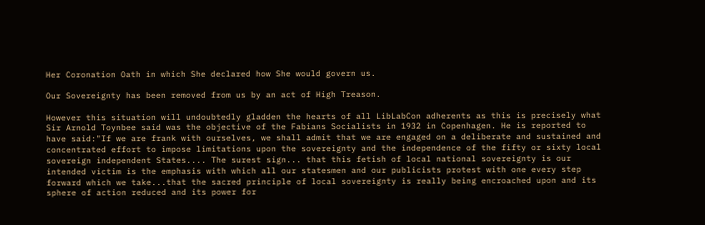Her Coronation Oath in which She declared how She would govern us.

Our Sovereignty has been removed from us by an act of High Treason.

However this situation will undoubtedly gladden the hearts of all LibLabCon adherents as this is precisely what Sir Arnold Toynbee said was the objective of the Fabians Socialists in 1932 in Copenhagen. He is reported to have said:"If we are frank with ourselves, we shall admit that we are engaged on a deliberate and sustained and concentrated effort to impose limitations upon the sovereignty and the independence of the fifty or sixty local sovereign independent States.... The surest sign... that this fetish of local national sovereignty is our intended victim is the emphasis with which all our statesmen and our publicists protest with one every step forward which we take...that the sacred principle of local sovereignty is really being encroached upon and its sphere of action reduced and its power for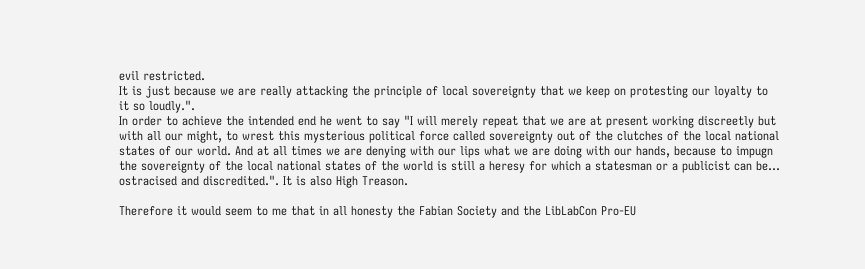evil restricted.
It is just because we are really attacking the principle of local sovereignty that we keep on protesting our loyalty to it so loudly.".
In order to achieve the intended end he went to say "I will merely repeat that we are at present working discreetly but with all our might, to wrest this mysterious political force called sovereignty out of the clutches of the local national states of our world. And at all times we are denying with our lips what we are doing with our hands, because to impugn the sovereignty of the local national states of the world is still a heresy for which a statesman or a publicist can be... ostracised and discredited.". It is also High Treason.

Therefore it would seem to me that in all honesty the Fabian Society and the LibLabCon Pro-EU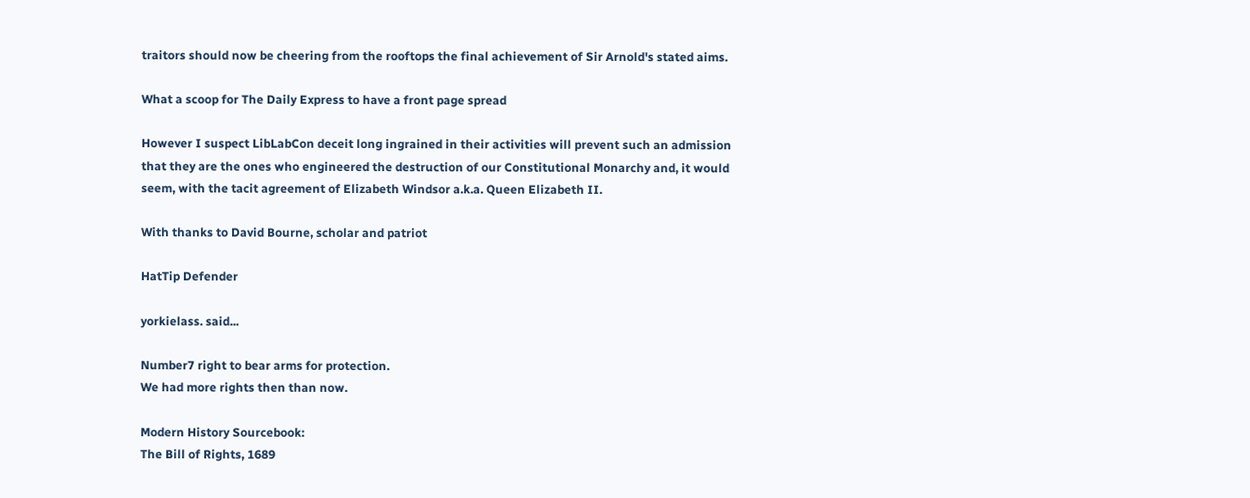traitors should now be cheering from the rooftops the final achievement of Sir Arnold's stated aims.

What a scoop for The Daily Express to have a front page spread

However I suspect LibLabCon deceit long ingrained in their activities will prevent such an admission that they are the ones who engineered the destruction of our Constitutional Monarchy and, it would seem, with the tacit agreement of Elizabeth Windsor a.k.a. Queen Elizabeth II.

With thanks to David Bourne, scholar and patriot

HatTip Defender

yorkielass. said...

Number7 right to bear arms for protection.
We had more rights then than now.

Modern History Sourcebook:
The Bill of Rights, 1689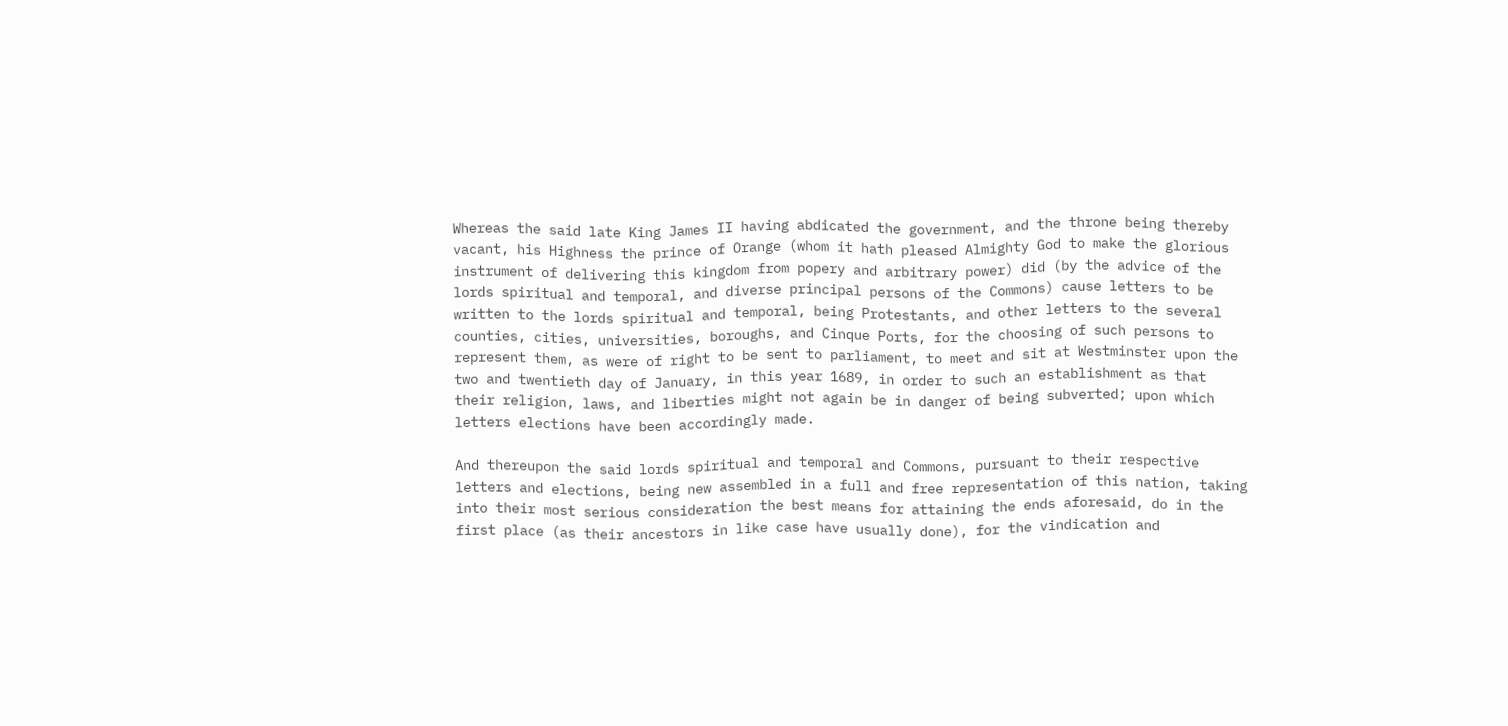Whereas the said late King James II having abdicated the government, and the throne being thereby vacant, his Highness the prince of Orange (whom it hath pleased Almighty God to make the glorious instrument of delivering this kingdom from popery and arbitrary power) did (by the advice of the lords spiritual and temporal, and diverse principal persons of the Commons) cause letters to be written to the lords spiritual and temporal, being Protestants, and other letters to the several counties, cities, universities, boroughs, and Cinque Ports, for the choosing of such persons to represent them, as were of right to be sent to parliament, to meet and sit at Westminster upon the two and twentieth day of January, in this year 1689, in order to such an establishment as that their religion, laws, and liberties might not again be in danger of being subverted; upon which letters elections have been accordingly made.

And thereupon the said lords spiritual and temporal and Commons, pursuant to their respective letters and elections, being new assembled in a full and free representation of this nation, taking into their most serious consideration the best means for attaining the ends aforesaid, do in the first place (as their ancestors in like case have usually done), for the vindication and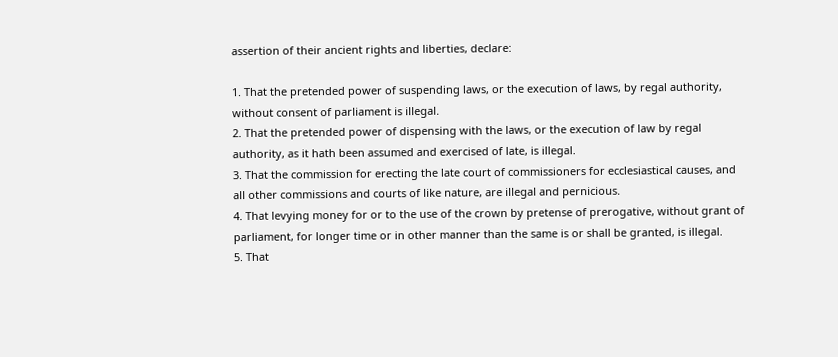assertion of their ancient rights and liberties, declare:

1. That the pretended power of suspending laws, or the execution of laws, by regal authority, without consent of parliament is illegal.
2. That the pretended power of dispensing with the laws, or the execution of law by regal authority, as it hath been assumed and exercised of late, is illegal.
3. That the commission for erecting the late court of commissioners for ecclesiastical causes, and all other commissions and courts of like nature, are illegal and pernicious.
4. That levying money for or to the use of the crown by pretense of prerogative, without grant of parliament, for longer time or in other manner than the same is or shall be granted, is illegal.
5. That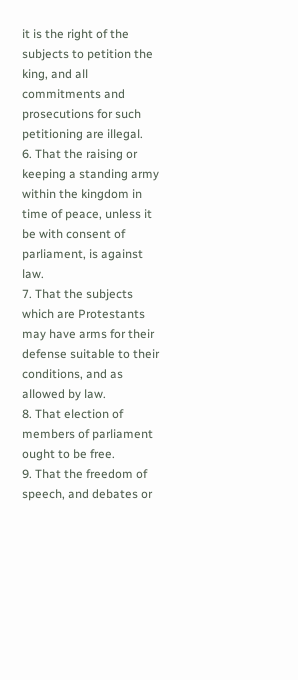it is the right of the subjects to petition the king, and all commitments and prosecutions for such petitioning are illegal.
6. That the raising or keeping a standing army within the kingdom in time of peace, unless it be with consent of parliament, is against law.
7. That the subjects which are Protestants may have arms for their defense suitable to their conditions, and as allowed by law.
8. That election of members of parliament ought to be free.
9. That the freedom of speech, and debates or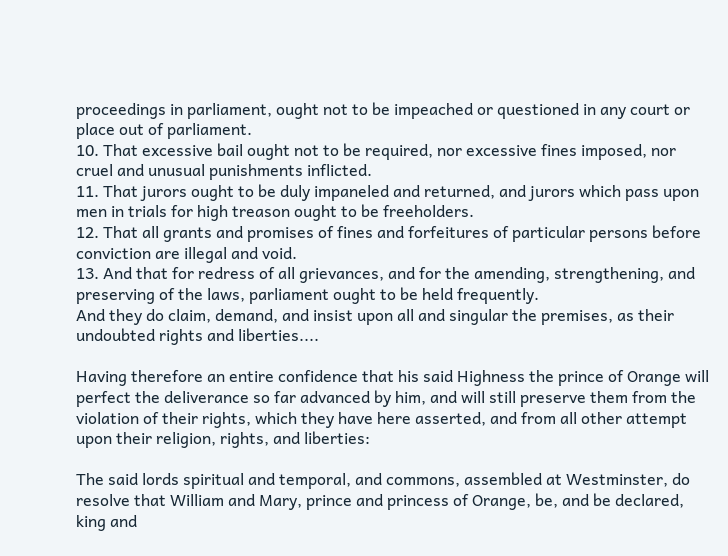proceedings in parliament, ought not to be impeached or questioned in any court or place out of parliament.
10. That excessive bail ought not to be required, nor excessive fines imposed, nor cruel and unusual punishments inflicted.
11. That jurors ought to be duly impaneled and returned, and jurors which pass upon men in trials for high treason ought to be freeholders.
12. That all grants and promises of fines and forfeitures of particular persons before conviction are illegal and void.
13. And that for redress of all grievances, and for the amending, strengthening, and preserving of the laws, parliament ought to be held frequently.
And they do claim, demand, and insist upon all and singular the premises, as their undoubted rights and liberties....

Having therefore an entire confidence that his said Highness the prince of Orange will perfect the deliverance so far advanced by him, and will still preserve them from the violation of their rights, which they have here asserted, and from all other attempt upon their religion, rights, and liberties:

The said lords spiritual and temporal, and commons, assembled at Westminster, do resolve that William and Mary, prince and princess of Orange, be, and be declared, king and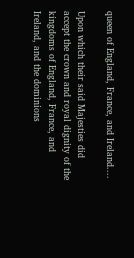queen of England, France, and Ireland....

Upon which their said Majesties did accept the crown and royal dignity of the kingdoms of England, France, and Ireland, and the dominions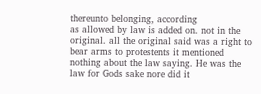thereunto belonging, according
as allowed by law is added on. not in the original. all the original said was a right to bear arms to protestents it mentioned nothing about the law saying. He was the law for Gods sake nore did it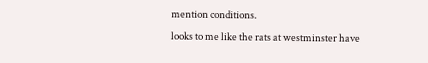mention conditions.
looks to me like the rats at westminster have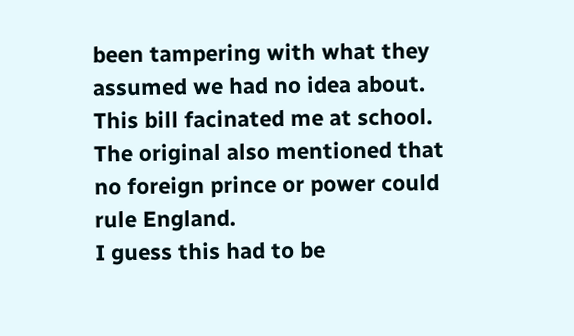been tampering with what they assumed we had no idea about.
This bill facinated me at school.
The original also mentioned that no foreign prince or power could rule England.
I guess this had to be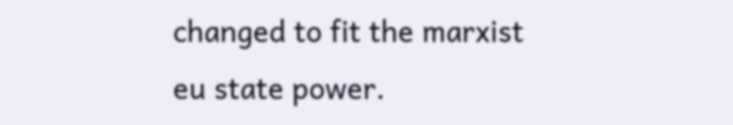changed to fit the marxist eu state power.